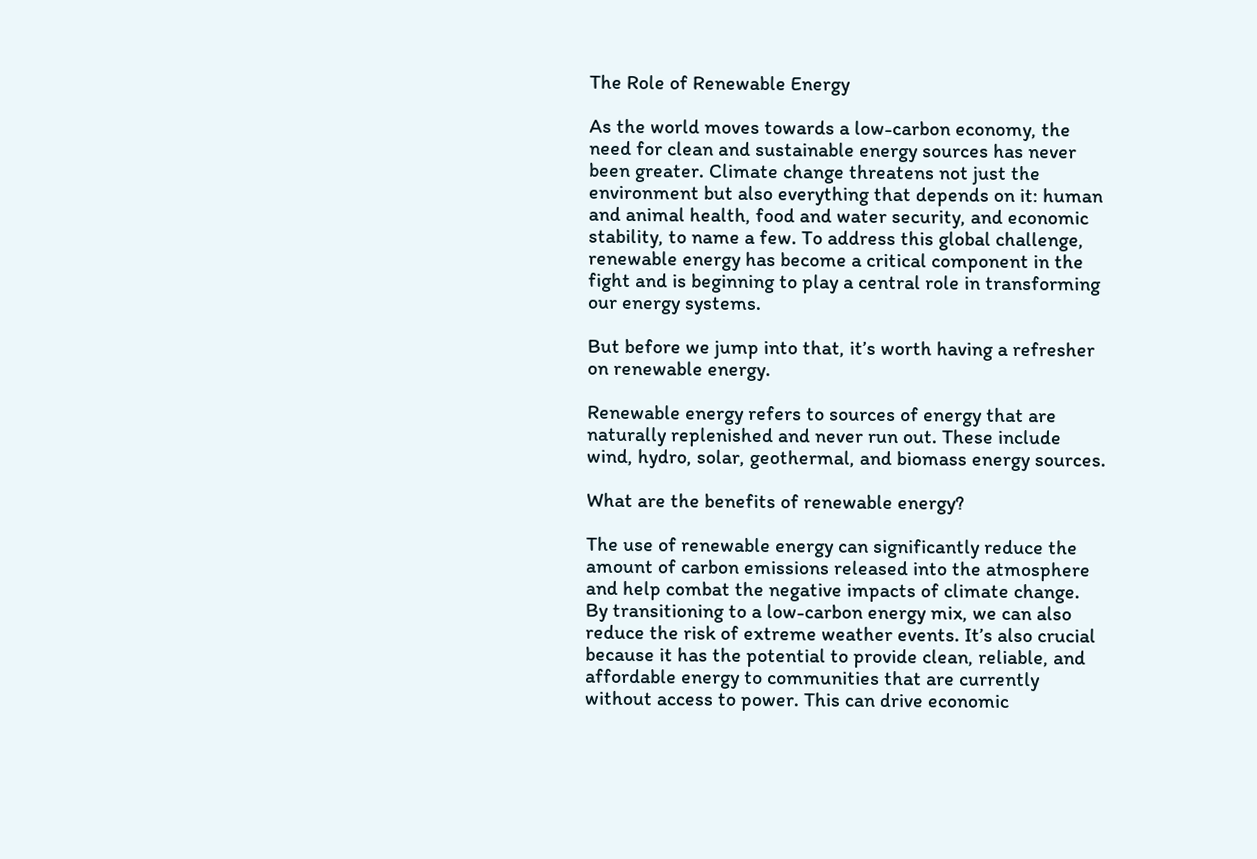The Role of Renewable Energy

As the world moves towards a low-carbon economy, the need for clean and sustainable energy sources has never been greater. Climate change threatens not just the environment but also everything that depends on it: human and animal health, food and water security, and economic stability, to name a few. To address this global challenge, renewable energy has become a critical component in the fight and is beginning to play a central role in transforming our energy systems.

But before we jump into that, it’s worth having a refresher on renewable energy.

Renewable energy refers to sources of energy that are naturally replenished and never run out. These include wind, hydro, solar, geothermal, and biomass energy sources.

What are the benefits of renewable energy?

The use of renewable energy can significantly reduce the amount of carbon emissions released into the atmosphere and help combat the negative impacts of climate change. By transitioning to a low-carbon energy mix, we can also reduce the risk of extreme weather events. It’s also crucial because it has the potential to provide clean, reliable, and affordable energy to communities that are currently without access to power. This can drive economic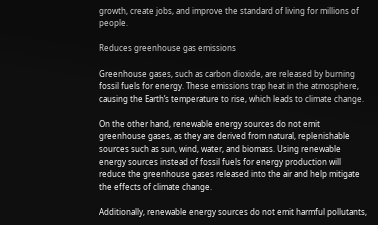growth, create jobs, and improve the standard of living for millions of people.

Reduces greenhouse gas emissions

Greenhouse gases, such as carbon dioxide, are released by burning fossil fuels for energy. These emissions trap heat in the atmosphere, causing the Earth’s temperature to rise, which leads to climate change.

On the other hand, renewable energy sources do not emit greenhouse gases, as they are derived from natural, replenishable sources such as sun, wind, water, and biomass. Using renewable energy sources instead of fossil fuels for energy production will reduce the greenhouse gases released into the air and help mitigate the effects of climate change.

Additionally, renewable energy sources do not emit harmful pollutants,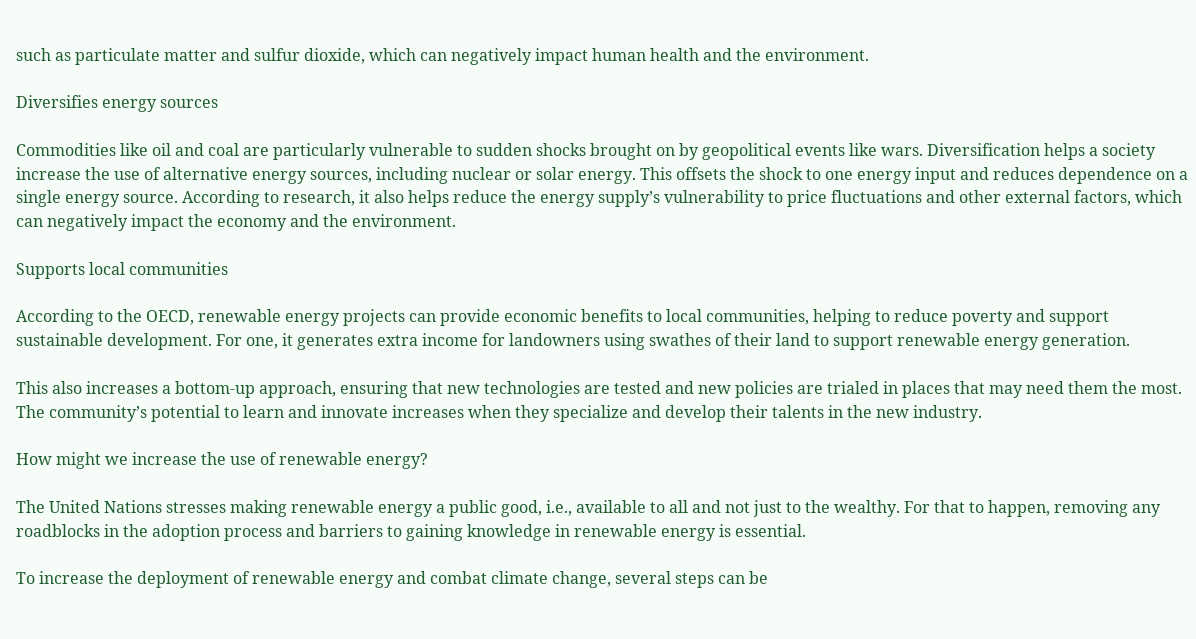such as particulate matter and sulfur dioxide, which can negatively impact human health and the environment.

Diversifies energy sources

Commodities like oil and coal are particularly vulnerable to sudden shocks brought on by geopolitical events like wars. Diversification helps a society increase the use of alternative energy sources, including nuclear or solar energy. This offsets the shock to one energy input and reduces dependence on a single energy source. According to research, it also helps reduce the energy supply’s vulnerability to price fluctuations and other external factors, which can negatively impact the economy and the environment.

Supports local communities

According to the OECD, renewable energy projects can provide economic benefits to local communities, helping to reduce poverty and support sustainable development. For one, it generates extra income for landowners using swathes of their land to support renewable energy generation.

This also increases a bottom-up approach, ensuring that new technologies are tested and new policies are trialed in places that may need them the most. The community’s potential to learn and innovate increases when they specialize and develop their talents in the new industry.

How might we increase the use of renewable energy?

The United Nations stresses making renewable energy a public good, i.e., available to all and not just to the wealthy. For that to happen, removing any roadblocks in the adoption process and barriers to gaining knowledge in renewable energy is essential.

To increase the deployment of renewable energy and combat climate change, several steps can be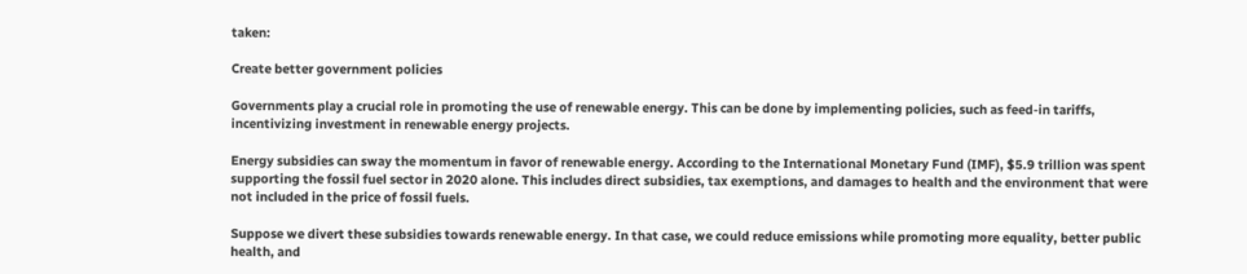taken:

Create better government policies

Governments play a crucial role in promoting the use of renewable energy. This can be done by implementing policies, such as feed-in tariffs, incentivizing investment in renewable energy projects.

Energy subsidies can sway the momentum in favor of renewable energy. According to the International Monetary Fund (IMF), $5.9 trillion was spent supporting the fossil fuel sector in 2020 alone. This includes direct subsidies, tax exemptions, and damages to health and the environment that were not included in the price of fossil fuels.

Suppose we divert these subsidies towards renewable energy. In that case, we could reduce emissions while promoting more equality, better public health, and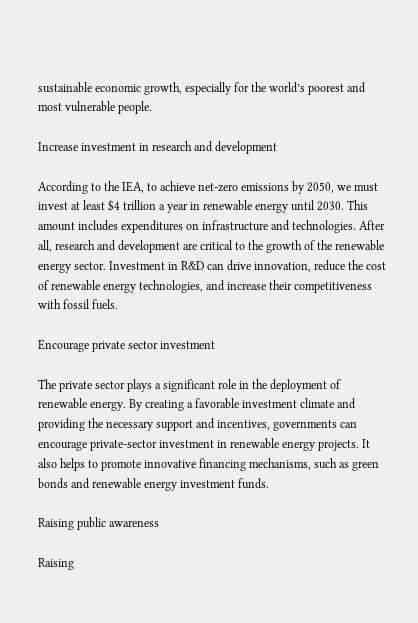sustainable economic growth, especially for the world’s poorest and most vulnerable people.

Increase investment in research and development

According to the IEA, to achieve net-zero emissions by 2050, we must invest at least $4 trillion a year in renewable energy until 2030. This amount includes expenditures on infrastructure and technologies. After all, research and development are critical to the growth of the renewable energy sector. Investment in R&D can drive innovation, reduce the cost of renewable energy technologies, and increase their competitiveness with fossil fuels.

Encourage private sector investment

The private sector plays a significant role in the deployment of renewable energy. By creating a favorable investment climate and providing the necessary support and incentives, governments can encourage private-sector investment in renewable energy projects. It also helps to promote innovative financing mechanisms, such as green bonds and renewable energy investment funds.

Raising public awareness

Raising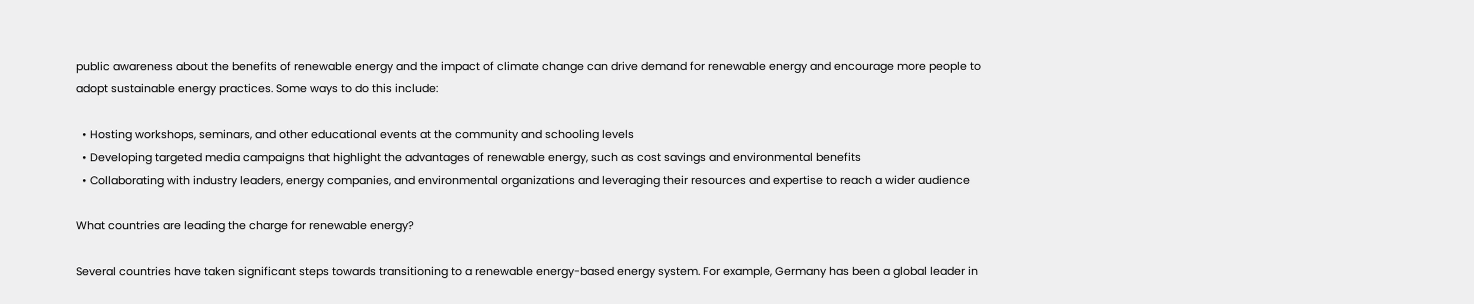public awareness about the benefits of renewable energy and the impact of climate change can drive demand for renewable energy and encourage more people to adopt sustainable energy practices. Some ways to do this include:

  • Hosting workshops, seminars, and other educational events at the community and schooling levels
  • Developing targeted media campaigns that highlight the advantages of renewable energy, such as cost savings and environmental benefits
  • Collaborating with industry leaders, energy companies, and environmental organizations and leveraging their resources and expertise to reach a wider audience

What countries are leading the charge for renewable energy?

Several countries have taken significant steps towards transitioning to a renewable energy-based energy system. For example, Germany has been a global leader in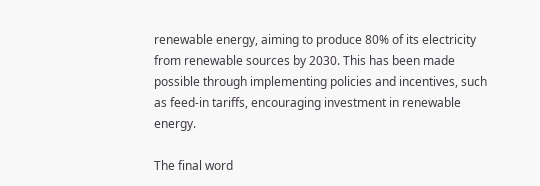renewable energy, aiming to produce 80% of its electricity from renewable sources by 2030. This has been made possible through implementing policies and incentives, such as feed-in tariffs, encouraging investment in renewable energy.

The final word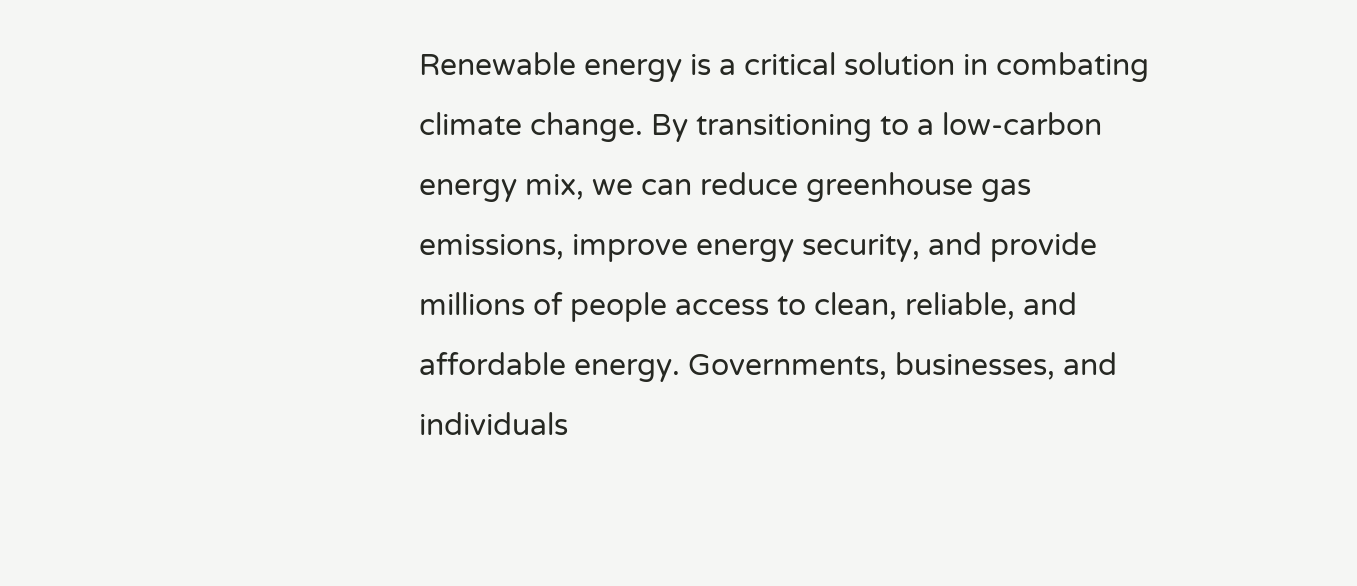Renewable energy is a critical solution in combating climate change. By transitioning to a low-carbon energy mix, we can reduce greenhouse gas emissions, improve energy security, and provide millions of people access to clean, reliable, and affordable energy. Governments, businesses, and individuals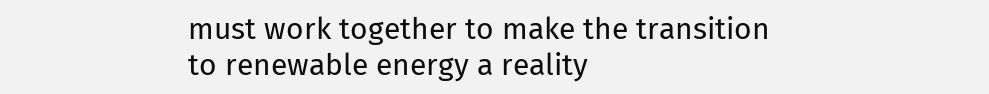must work together to make the transition to renewable energy a reality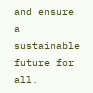and ensure a sustainable future for all.